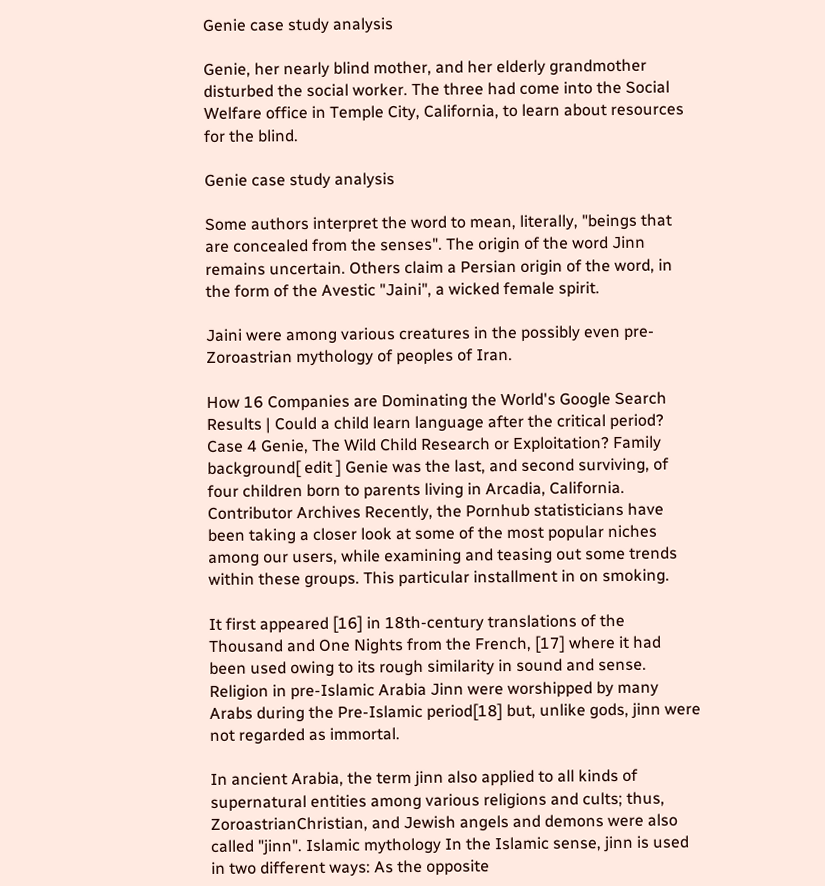Genie case study analysis

Genie, her nearly blind mother, and her elderly grandmother disturbed the social worker. The three had come into the Social Welfare office in Temple City, California, to learn about resources for the blind.

Genie case study analysis

Some authors interpret the word to mean, literally, "beings that are concealed from the senses". The origin of the word Jinn remains uncertain. Others claim a Persian origin of the word, in the form of the Avestic "Jaini", a wicked female spirit.

Jaini were among various creatures in the possibly even pre-Zoroastrian mythology of peoples of Iran.

How 16 Companies are Dominating the World's Google Search Results | Could a child learn language after the critical period?
Case 4 Genie, The Wild Child Research or Exploitation? Family background[ edit ] Genie was the last, and second surviving, of four children born to parents living in Arcadia, California.
Contributor Archives Recently, the Pornhub statisticians have been taking a closer look at some of the most popular niches among our users, while examining and teasing out some trends within these groups. This particular installment in on smoking.

It first appeared [16] in 18th-century translations of the Thousand and One Nights from the French, [17] where it had been used owing to its rough similarity in sound and sense. Religion in pre-Islamic Arabia Jinn were worshipped by many Arabs during the Pre-Islamic period[18] but, unlike gods, jinn were not regarded as immortal.

In ancient Arabia, the term jinn also applied to all kinds of supernatural entities among various religions and cults; thus, ZoroastrianChristian, and Jewish angels and demons were also called "jinn". Islamic mythology In the Islamic sense, jinn is used in two different ways: As the opposite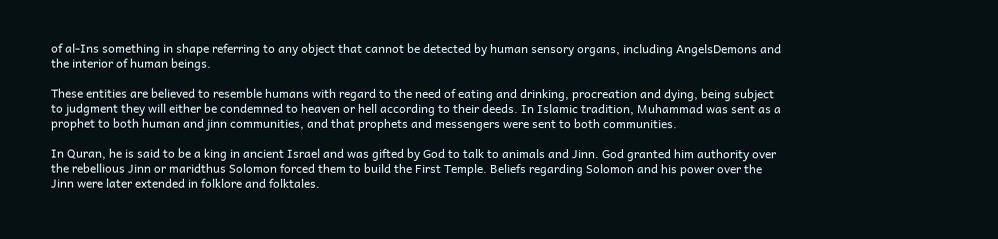of al-Ins something in shape referring to any object that cannot be detected by human sensory organs, including AngelsDemons and the interior of human beings.

These entities are believed to resemble humans with regard to the need of eating and drinking, procreation and dying, being subject to judgment they will either be condemned to heaven or hell according to their deeds. In Islamic tradition, Muhammad was sent as a prophet to both human and jinn communities, and that prophets and messengers were sent to both communities.

In Quran, he is said to be a king in ancient Israel and was gifted by God to talk to animals and Jinn. God granted him authority over the rebellious Jinn or maridthus Solomon forced them to build the First Temple. Beliefs regarding Solomon and his power over the Jinn were later extended in folklore and folktales.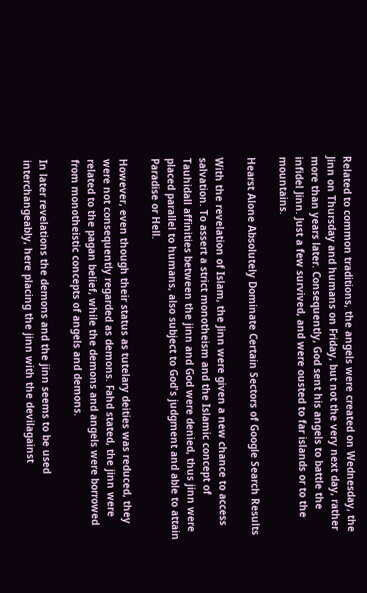Related to common traditions, the angels were created on Wednesday, the Jinn on Thursday and humans on Friday, but not the very next day, rather more than years later. Consequently, God sent his angels to battle the infidel Jinn. Just a few survived, and were ousted to far islands or to the mountains.

Hearst Alone Absolutely Dominate Certain Sectors of Google Search Results

With the revelation of Islam, the Jinn were given a new chance to access salvation. To assert a strict monotheism and the Islamic concept of Tauhidall affinities between the jinn and God were denied, thus jinn were placed parallel to humans, also subject to God's judgment and able to attain Paradise or Hell.

However, even though their status as tutelary deities was reduced, they were not consequently regarded as demons. Fahd stated, the jinn were related to the pagan belief, while the demons and angels were borrowed from monotheistic concepts of angels and demons.

In later revelations the demons and the jinn seems to be used interchangeably, here placing the jinn with the devilagainst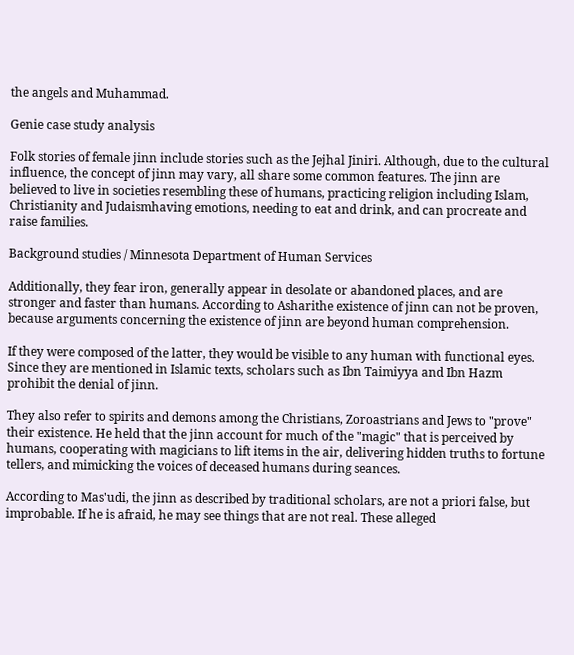the angels and Muhammad.

Genie case study analysis

Folk stories of female jinn include stories such as the Jejhal Jiniri. Although, due to the cultural influence, the concept of jinn may vary, all share some common features. The jinn are believed to live in societies resembling these of humans, practicing religion including Islam, Christianity and Judaismhaving emotions, needing to eat and drink, and can procreate and raise families.

Background studies / Minnesota Department of Human Services

Additionally, they fear iron, generally appear in desolate or abandoned places, and are stronger and faster than humans. According to Asharithe existence of jinn can not be proven, because arguments concerning the existence of jinn are beyond human comprehension.

If they were composed of the latter, they would be visible to any human with functional eyes. Since they are mentioned in Islamic texts, scholars such as Ibn Taimiyya and Ibn Hazm prohibit the denial of jinn.

They also refer to spirits and demons among the Christians, Zoroastrians and Jews to "prove" their existence. He held that the jinn account for much of the "magic" that is perceived by humans, cooperating with magicians to lift items in the air, delivering hidden truths to fortune tellers, and mimicking the voices of deceased humans during seances.

According to Mas'udi, the jinn as described by traditional scholars, are not a priori false, but improbable. If he is afraid, he may see things that are not real. These alleged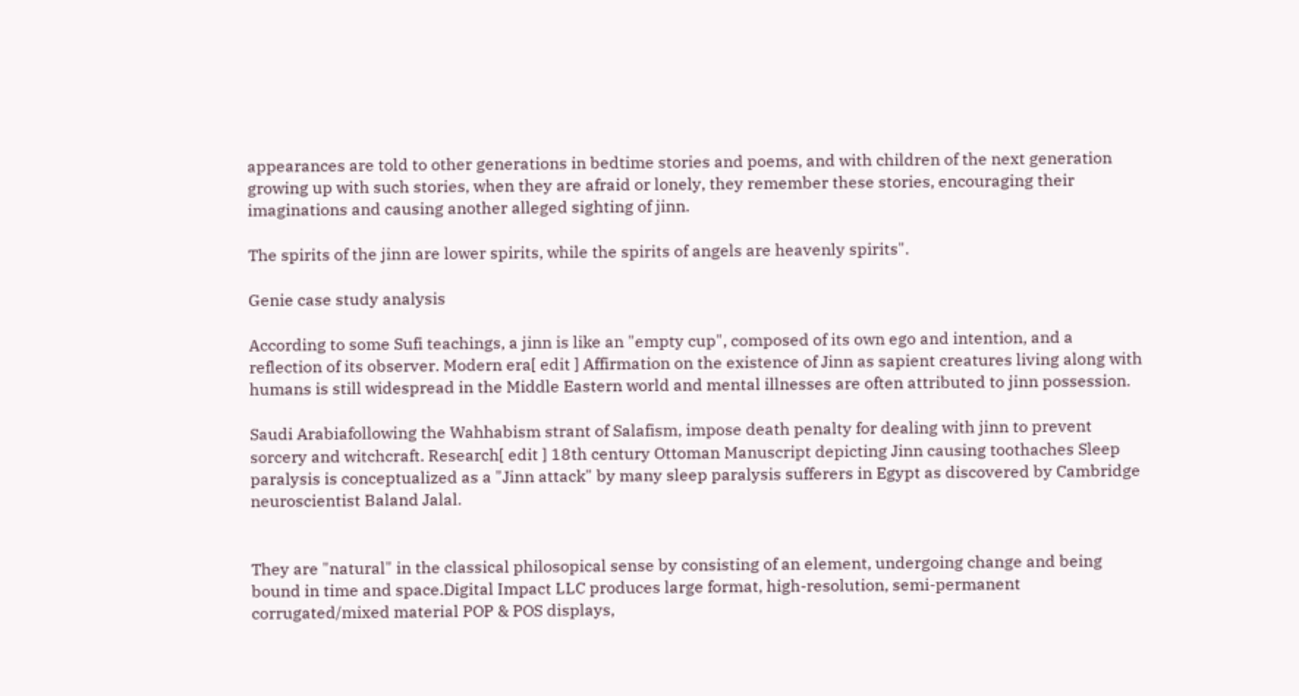appearances are told to other generations in bedtime stories and poems, and with children of the next generation growing up with such stories, when they are afraid or lonely, they remember these stories, encouraging their imaginations and causing another alleged sighting of jinn.

The spirits of the jinn are lower spirits, while the spirits of angels are heavenly spirits".

Genie case study analysis

According to some Sufi teachings, a jinn is like an "empty cup", composed of its own ego and intention, and a reflection of its observer. Modern era[ edit ] Affirmation on the existence of Jinn as sapient creatures living along with humans is still widespread in the Middle Eastern world and mental illnesses are often attributed to jinn possession.

Saudi Arabiafollowing the Wahhabism strant of Salafism, impose death penalty for dealing with jinn to prevent sorcery and witchcraft. Research[ edit ] 18th century Ottoman Manuscript depicting Jinn causing toothaches Sleep paralysis is conceptualized as a "Jinn attack" by many sleep paralysis sufferers in Egypt as discovered by Cambridge neuroscientist Baland Jalal.


They are "natural" in the classical philosopical sense by consisting of an element, undergoing change and being bound in time and space.Digital Impact LLC produces large format, high-resolution, semi-permanent corrugated/mixed material POP & POS displays,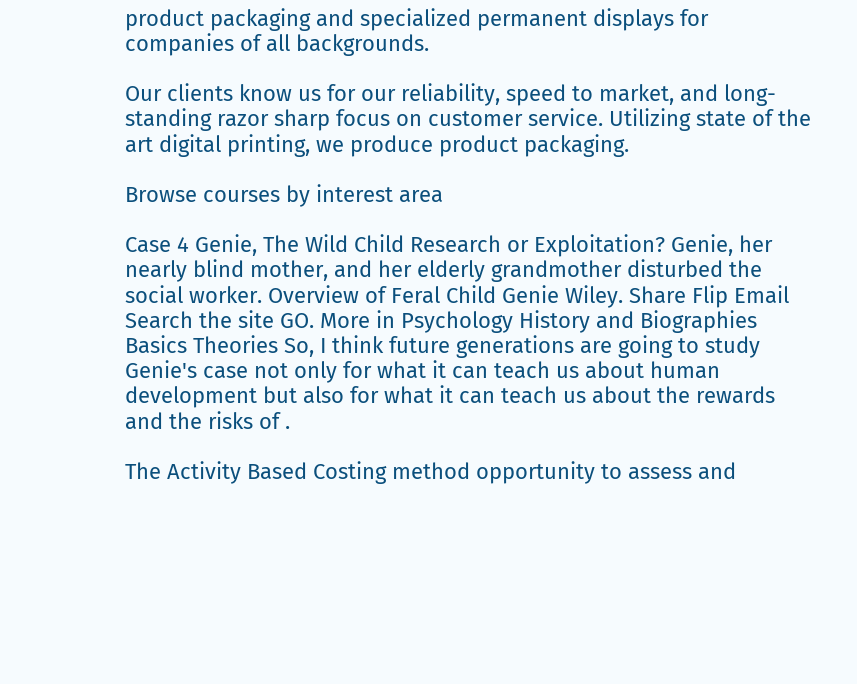product packaging and specialized permanent displays for companies of all backgrounds.

Our clients know us for our reliability, speed to market, and long-standing razor sharp focus on customer service. Utilizing state of the art digital printing, we produce product packaging.

Browse courses by interest area

Case 4 Genie, The Wild Child Research or Exploitation? Genie, her nearly blind mother, and her elderly grandmother disturbed the social worker. Overview of Feral Child Genie Wiley. Share Flip Email Search the site GO. More in Psychology History and Biographies Basics Theories So, I think future generations are going to study Genie's case not only for what it can teach us about human development but also for what it can teach us about the rewards and the risks of .

The Activity Based Costing method opportunity to assess and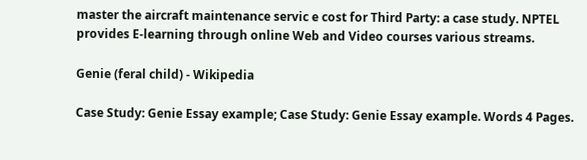master the aircraft maintenance servic e cost for Third Party: a case study. NPTEL provides E-learning through online Web and Video courses various streams.

Genie (feral child) - Wikipedia

Case Study: Genie Essay example; Case Study: Genie Essay example. Words 4 Pages.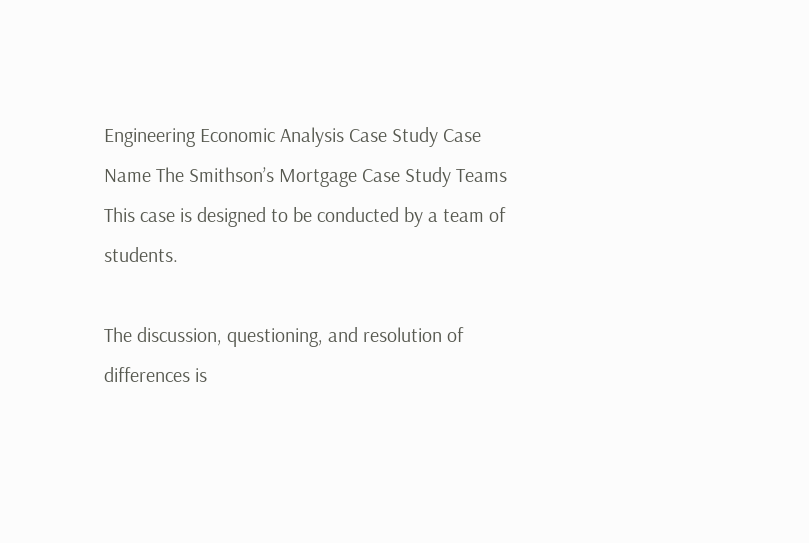Engineering Economic Analysis Case Study Case Name The Smithson’s Mortgage Case Study Teams This case is designed to be conducted by a team of students.

The discussion, questioning, and resolution of differences is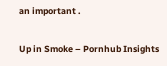an important .

Up in Smoke – Pornhub Insights